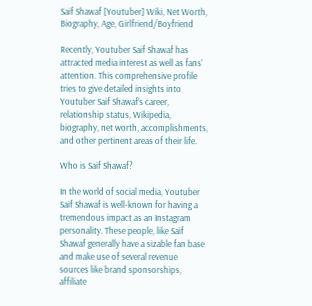Saif Shawaf [Youtuber] Wiki, Net Worth, Biography, Age, Girlfriend/Boyfriend

Recently, Youtuber Saif Shawaf has attracted media interest as well as fans’ attention. This comprehensive profile tries to give detailed insights into Youtuber Saif Shawaf’s career, relationship status, Wikipedia, biography, net worth, accomplishments, and other pertinent areas of their life.

Who is Saif Shawaf?

In the world of social media, Youtuber Saif Shawaf is well-known for having a tremendous impact as an Instagram personality. These people, like Saif Shawaf generally have a sizable fan base and make use of several revenue sources like brand sponsorships, affiliate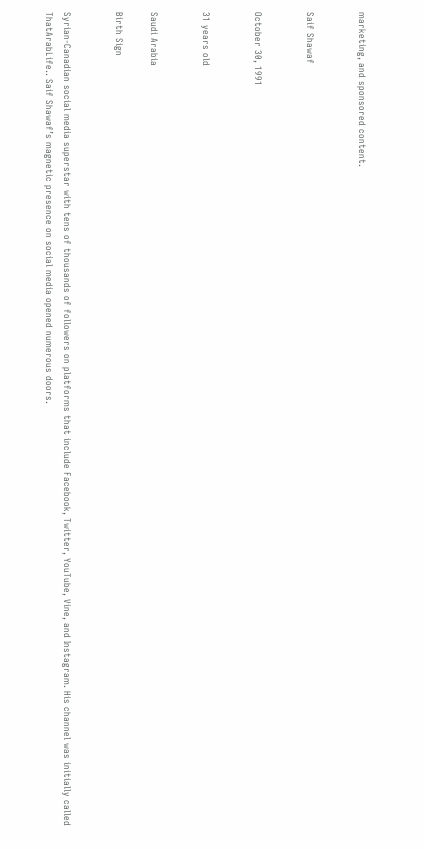marketing, and sponsored content.


Saif Shawaf


October 30, 1991


31 years old


Saudi Arabia

Birth Sign


Syrian-Canadian social media superstar with tens of thousands of followers on platforms that include Facebook, Twitter, YouTube, Vine, and Instagram. His channel was initially called ThatArabLife.. Saif Shawaf’s magnetic presence on social media opened numerous doors.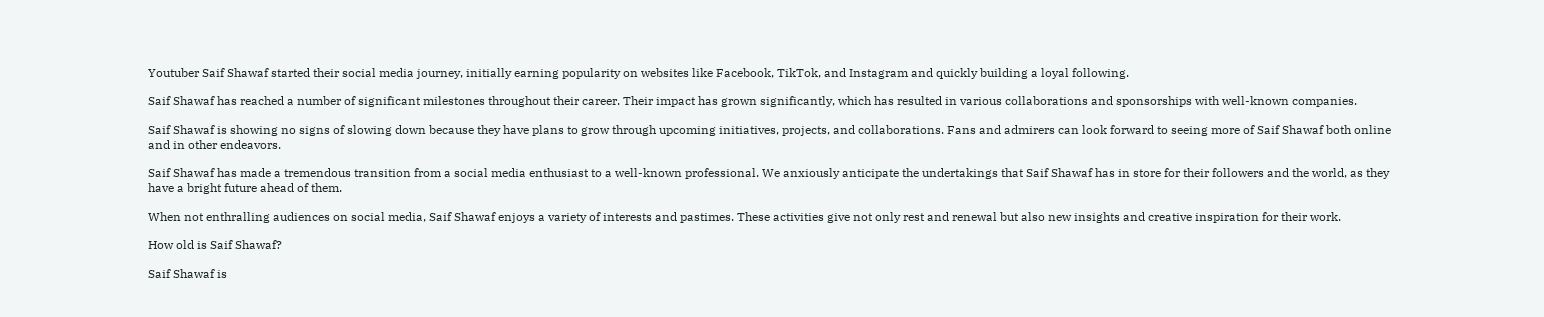Youtuber Saif Shawaf started their social media journey, initially earning popularity on websites like Facebook, TikTok, and Instagram and quickly building a loyal following.

Saif Shawaf has reached a number of significant milestones throughout their career. Their impact has grown significantly, which has resulted in various collaborations and sponsorships with well-known companies.

Saif Shawaf is showing no signs of slowing down because they have plans to grow through upcoming initiatives, projects, and collaborations. Fans and admirers can look forward to seeing more of Saif Shawaf both online and in other endeavors.

Saif Shawaf has made a tremendous transition from a social media enthusiast to a well-known professional. We anxiously anticipate the undertakings that Saif Shawaf has in store for their followers and the world, as they have a bright future ahead of them.

When not enthralling audiences on social media, Saif Shawaf enjoys a variety of interests and pastimes. These activities give not only rest and renewal but also new insights and creative inspiration for their work.

How old is Saif Shawaf?

Saif Shawaf is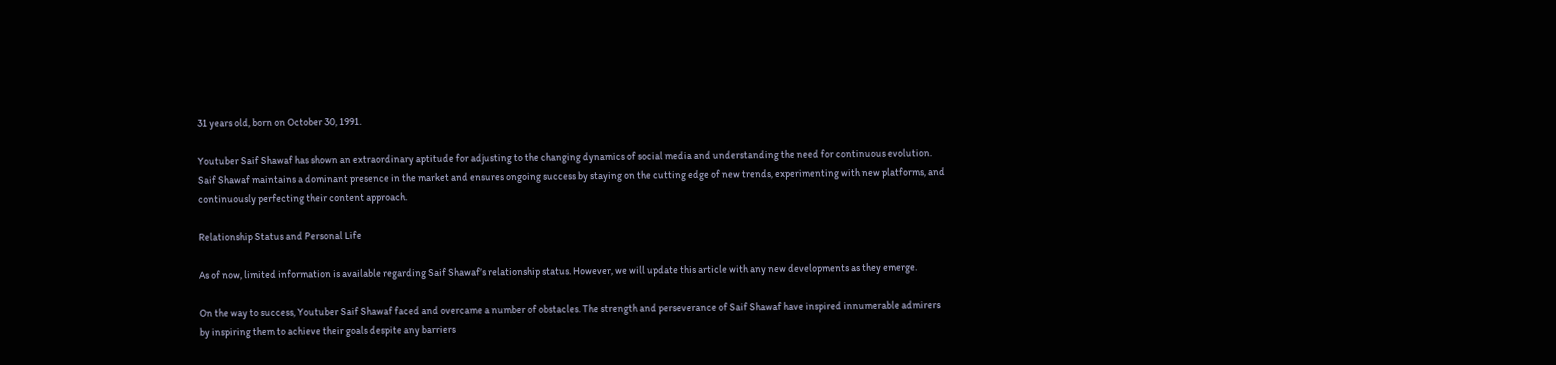31 years old, born on October 30, 1991.

Youtuber Saif Shawaf has shown an extraordinary aptitude for adjusting to the changing dynamics of social media and understanding the need for continuous evolution. Saif Shawaf maintains a dominant presence in the market and ensures ongoing success by staying on the cutting edge of new trends, experimenting with new platforms, and continuously perfecting their content approach.

Relationship Status and Personal Life

As of now, limited information is available regarding Saif Shawaf’s relationship status. However, we will update this article with any new developments as they emerge.

On the way to success, Youtuber Saif Shawaf faced and overcame a number of obstacles. The strength and perseverance of Saif Shawaf have inspired innumerable admirers by inspiring them to achieve their goals despite any barriers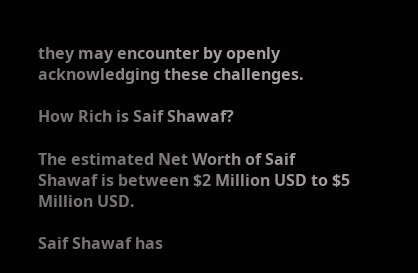they may encounter by openly acknowledging these challenges.

How Rich is Saif Shawaf?

The estimated Net Worth of Saif Shawaf is between $2 Million USD to $5 Million USD.

Saif Shawaf has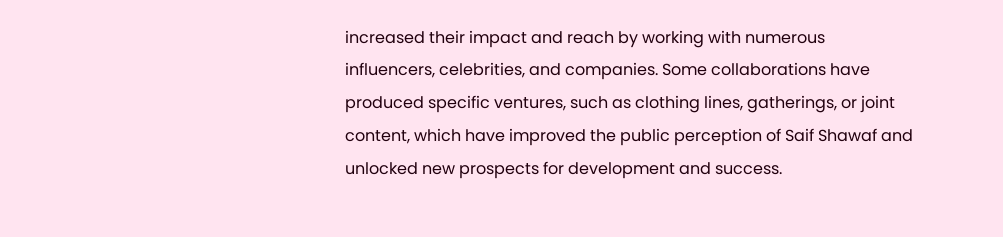increased their impact and reach by working with numerous influencers, celebrities, and companies. Some collaborations have produced specific ventures, such as clothing lines, gatherings, or joint content, which have improved the public perception of Saif Shawaf and unlocked new prospects for development and success.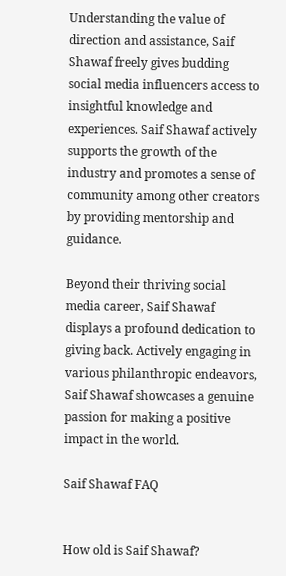Understanding the value of direction and assistance, Saif Shawaf freely gives budding social media influencers access to insightful knowledge and experiences. Saif Shawaf actively supports the growth of the industry and promotes a sense of community among other creators by providing mentorship and guidance.

Beyond their thriving social media career, Saif Shawaf displays a profound dedication to giving back. Actively engaging in various philanthropic endeavors, Saif Shawaf showcases a genuine passion for making a positive impact in the world.

Saif Shawaf FAQ


How old is Saif Shawaf?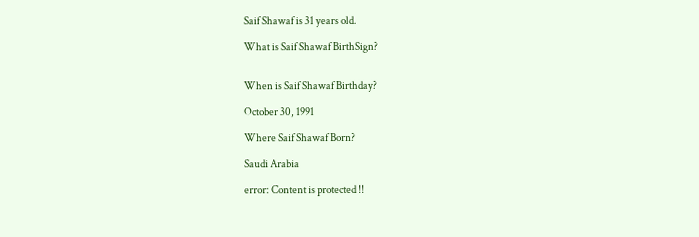Saif Shawaf is 31 years old.

What is Saif Shawaf BirthSign?


When is Saif Shawaf Birthday?

October 30, 1991

Where Saif Shawaf Born?

Saudi Arabia

error: Content is protected !!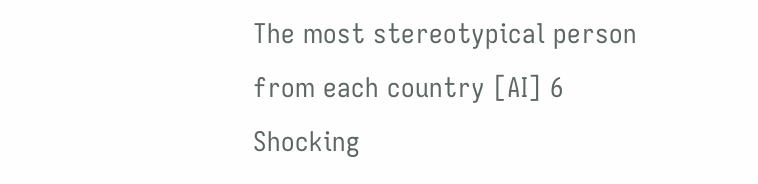The most stereotypical person from each country [AI] 6 Shocking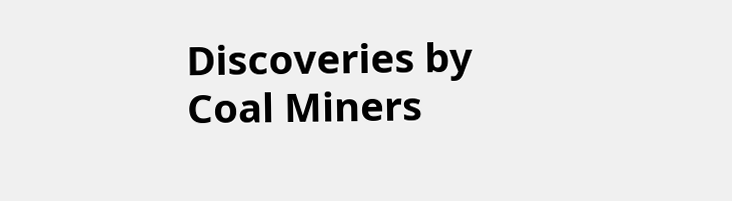Discoveries by Coal Miners